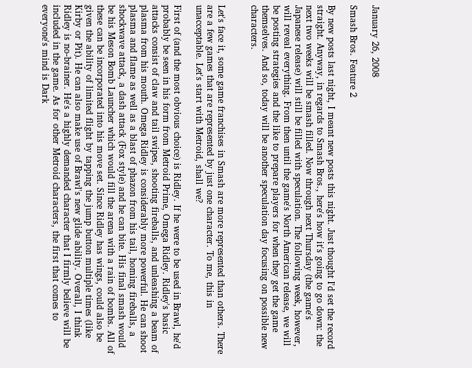January 26, 2008

Smash Bros. Feature 2

By new posts last night, I meant new posts this night. Just thought I'd set the record straight. Anyway, in regards to Smash Bros., here's how it's going to go down: the next two weeks will be smash filled. Now through next Thursday (the game's Japanese release) will still be filled with speculation. The following week, however, will reveal everything. From then until the game's North American release, we will be posting strategies and the like to prepare players for when they get the game themselves. And so, today will be another speculation day focusing on possible new characters.


Let's face it, some game franchises in Smash are more represented than others. There are a few games that are represented by just one character. To me, this in unacceptable. Let's start with Metroid, shall we?

First of (and the most obvious choice) is Ridley. If he were to be used in Brawl, he'd probably be seen in his form from Metroid Prime, Omega Ridley. Ridley's basic attacks consist of claw and tail swipes, shooting fireballs, and unleashing a beam of plasma from his mouth. Omega Ridley is considerably more powerful. He can shoot plasma and flame as well as a blast of phazon from his tail, homing fireballs, a shockwave attack, a dash attack (Fox style) and he can bite. His final smash would be his Meson Bomb Launcher which would fill the arena with a rain of bombs. All of these can be incorporated into his move set. Since Ridley has wings, could also be given the ability of limited flight by tapping the jump button multiple times (like Kirby or Pit). He can also make use of Brawl's new glide ability. Overall, I think Ridley is no-brainer. He's a highly demanded character that I firmly believe will be included in the game. As for other Metroid characters, the first that comes to everyone's mind is Dark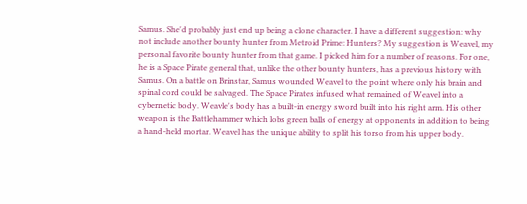Samus. She'd probably just end up being a clone character. I have a different suggestion: why not include another bounty hunter from Metroid Prime: Hunters? My suggestion is Weavel, my personal favorite bounty hunter from that game. I picked him for a number of reasons. For one, he is a Space Pirate general that, unlike the other bounty hunters, has a previous history with Samus. On a battle on Brinstar, Samus wounded Weavel to the point where only his brain and spinal cord could be salvaged. The Space Pirates infused what remained of Weavel into a cybernetic body. Weavle's body has a built-in energy sword built into his right arm. His other weapon is the Battlehammer which lobs green balls of energy at opponents in addition to being a hand-held mortar. Weavel has the unique ability to split his torso from his upper body.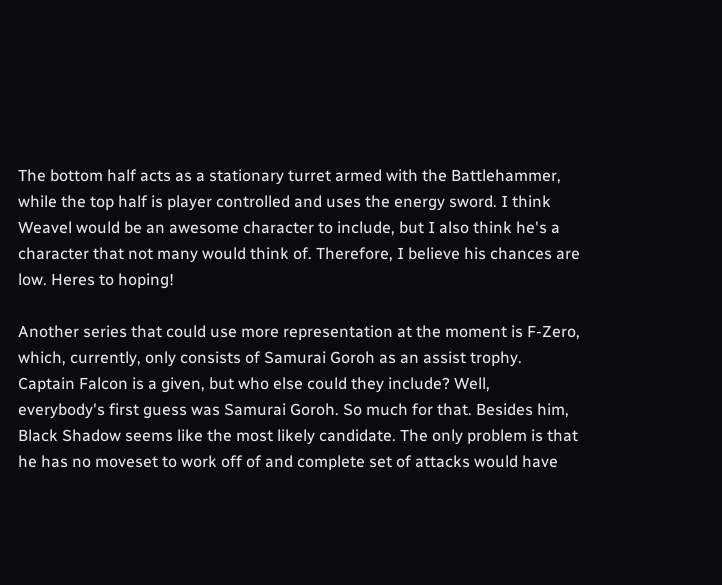The bottom half acts as a stationary turret armed with the Battlehammer, while the top half is player controlled and uses the energy sword. I think Weavel would be an awesome character to include, but I also think he's a character that not many would think of. Therefore, I believe his chances are low. Heres to hoping!

Another series that could use more representation at the moment is F-Zero, which, currently, only consists of Samurai Goroh as an assist trophy. Captain Falcon is a given, but who else could they include? Well, everybody's first guess was Samurai Goroh. So much for that. Besides him, Black Shadow seems like the most likely candidate. The only problem is that he has no moveset to work off of and complete set of attacks would have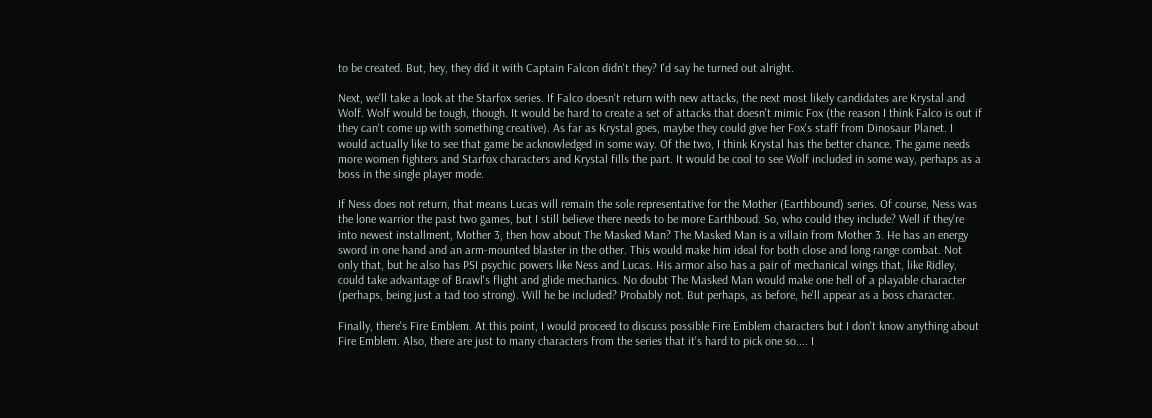to be created. But, hey, they did it with Captain Falcon didn't they? I'd say he turned out alright.

Next, we'll take a look at the Starfox series. If Falco doesn't return with new attacks, the next most likely candidates are Krystal and Wolf. Wolf would be tough, though. It would be hard to create a set of attacks that doesn't mimic Fox (the reason I think Falco is out if they can't come up with something creative). As far as Krystal goes, maybe they could give her Fox's staff from Dinosaur Planet. I would actually like to see that game be acknowledged in some way. Of the two, I think Krystal has the better chance. The game needs more women fighters and Starfox characters and Krystal fills the part. It would be cool to see Wolf included in some way, perhaps as a boss in the single player mode.

If Ness does not return, that means Lucas will remain the sole representative for the Mother (Earthbound) series. Of course, Ness was the lone warrior the past two games, but I still believe there needs to be more Earthboud. So, who could they include? Well if they're into newest installment, Mother 3, then how about The Masked Man? The Masked Man is a villain from Mother 3. He has an energy sword in one hand and an arm-mounted blaster in the other. This would make him ideal for both close and long range combat. Not only that, but he also has PSI psychic powers like Ness and Lucas. His armor also has a pair of mechanical wings that, like Ridley, could take advantage of Brawl's flight and glide mechanics. No doubt The Masked Man would make one hell of a playable character (perhaps, being just a tad too strong). Will he be included? Probably not. But perhaps, as before, he'll appear as a boss character.

Finally, there's Fire Emblem. At this point, I would proceed to discuss possible Fire Emblem characters but I don't know anything about Fire Emblem. Also, there are just to many characters from the series that it's hard to pick one so.... I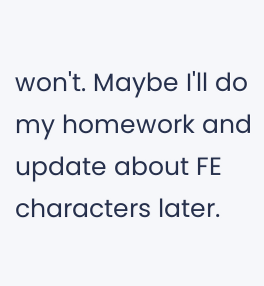won't. Maybe I'll do my homework and update about FE characters later.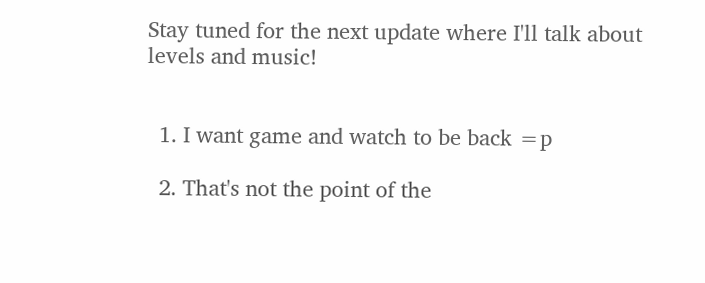Stay tuned for the next update where I'll talk about levels and music!


  1. I want game and watch to be back =p

  2. That's not the point of the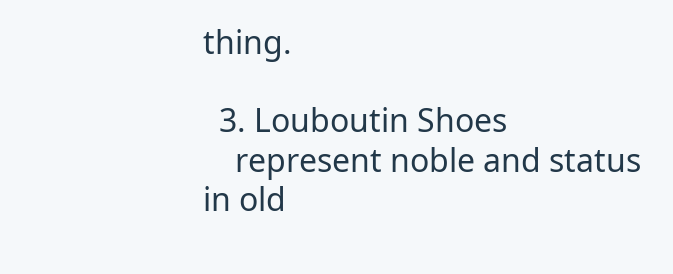thing.

  3. Louboutin Shoes
    represent noble and status in old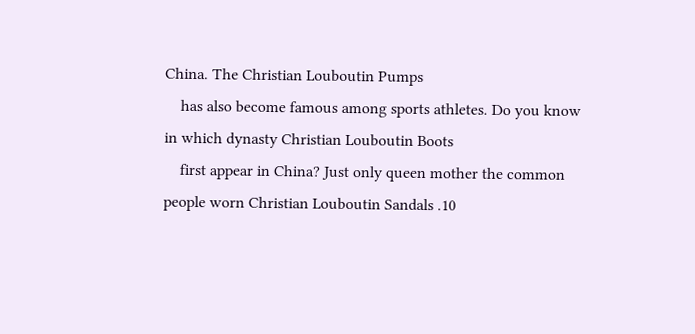China. The Christian Louboutin Pumps
    has also become famous among sports athletes. Do you know in which dynasty Christian Louboutin Boots
    first appear in China? Just only queen mother the common people worn Christian Louboutin Sandals .10